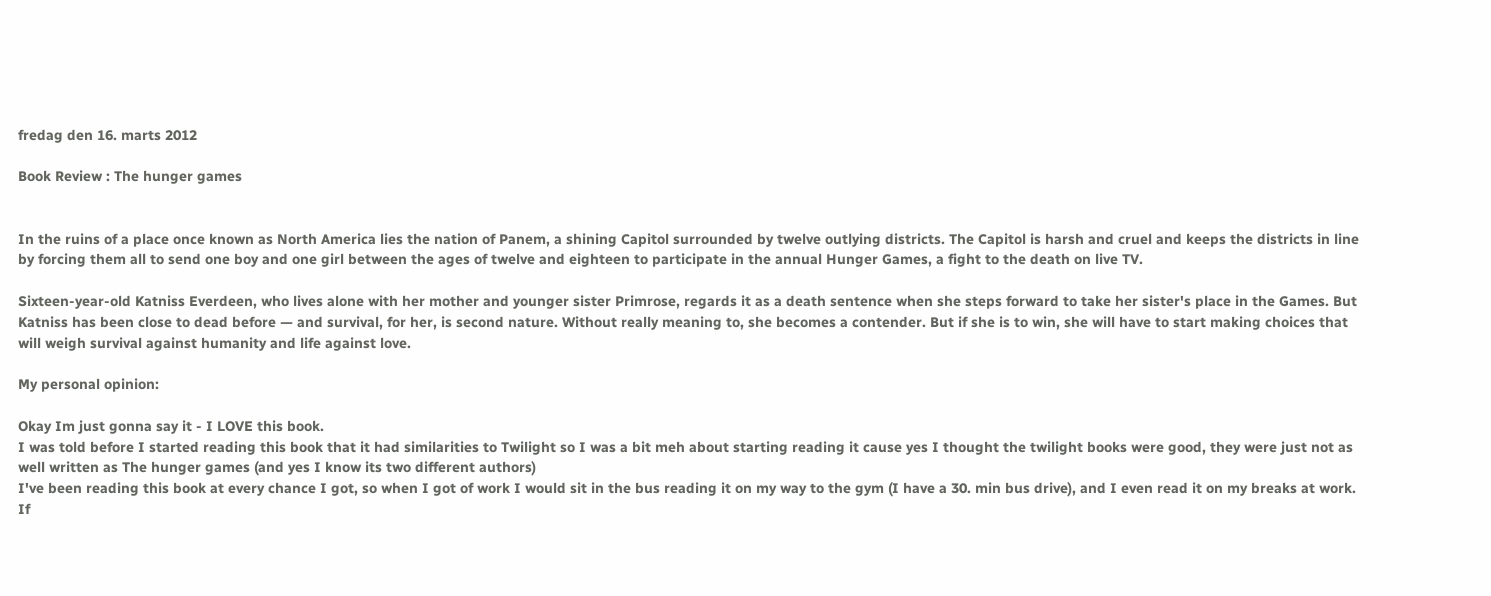fredag den 16. marts 2012

Book Review : The hunger games


In the ruins of a place once known as North America lies the nation of Panem, a shining Capitol surrounded by twelve outlying districts. The Capitol is harsh and cruel and keeps the districts in line by forcing them all to send one boy and one girl between the ages of twelve and eighteen to participate in the annual Hunger Games, a fight to the death on live TV.

Sixteen-year-old Katniss Everdeen, who lives alone with her mother and younger sister Primrose, regards it as a death sentence when she steps forward to take her sister's place in the Games. But Katniss has been close to dead before — and survival, for her, is second nature. Without really meaning to, she becomes a contender. But if she is to win, she will have to start making choices that will weigh survival against humanity and life against love.

My personal opinion:

Okay Im just gonna say it - I LOVE this book.
I was told before I started reading this book that it had similarities to Twilight so I was a bit meh about starting reading it cause yes I thought the twilight books were good, they were just not as well written as The hunger games (and yes I know its two different authors)
I've been reading this book at every chance I got, so when I got of work I would sit in the bus reading it on my way to the gym (I have a 30. min bus drive), and I even read it on my breaks at work.
If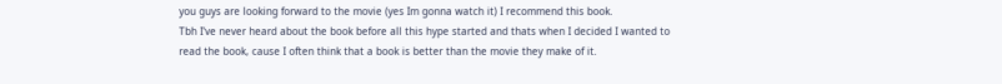you guys are looking forward to the movie (yes Im gonna watch it) I recommend this book.
Tbh I've never heard about the book before all this hype started and thats when I decided I wanted to read the book, cause I often think that a book is better than the movie they make of it.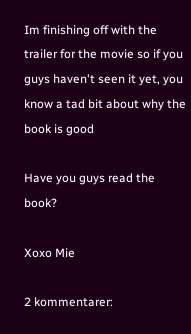Im finishing off with the trailer for the movie so if you guys haven't seen it yet, you know a tad bit about why the book is good

Have you guys read the book?

Xoxo Mie

2 kommentarer: